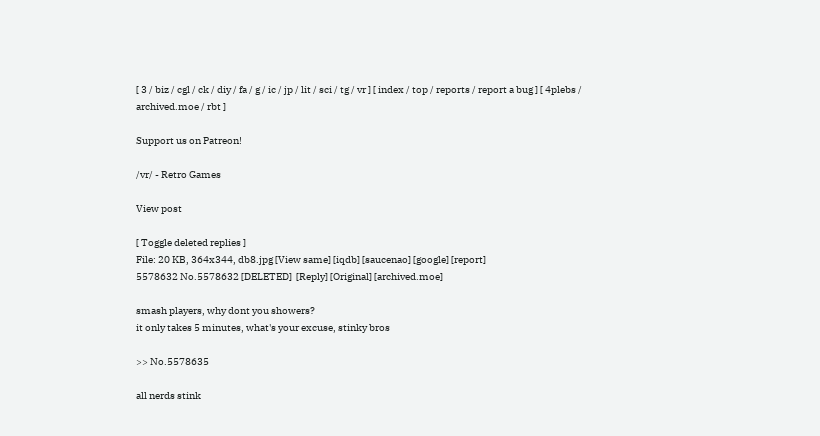[ 3 / biz / cgl / ck / diy / fa / g / ic / jp / lit / sci / tg / vr ] [ index / top / reports / report a bug ] [ 4plebs / archived.moe / rbt ]

Support us on Patreon!

/vr/ - Retro Games

View post

[ Toggle deleted replies ]
File: 20 KB, 364x344, db8.jpg [View same] [iqdb] [saucenao] [google] [report]
5578632 No.5578632 [DELETED]  [Reply] [Original] [archived.moe]

smash players, why dont you showers?
it only takes 5 minutes, what's your excuse, stinky bros

>> No.5578635

all nerds stink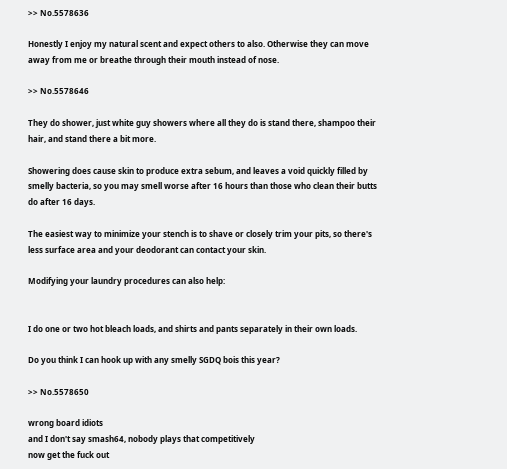>> No.5578636

Honestly I enjoy my natural scent and expect others to also. Otherwise they can move away from me or breathe through their mouth instead of nose.

>> No.5578646

They do shower, just white guy showers where all they do is stand there, shampoo their hair, and stand there a bit more.

Showering does cause skin to produce extra sebum, and leaves a void quickly filled by smelly bacteria, so you may smell worse after 16 hours than those who clean their butts do after 16 days.

The easiest way to minimize your stench is to shave or closely trim your pits, so there's less surface area and your deodorant can contact your skin.

Modifying your laundry procedures can also help:


I do one or two hot bleach loads, and shirts and pants separately in their own loads.

Do you think I can hook up with any smelly SGDQ bois this year?

>> No.5578650

wrong board idiots
and I don't say smash64, nobody plays that competitively
now get the fuck out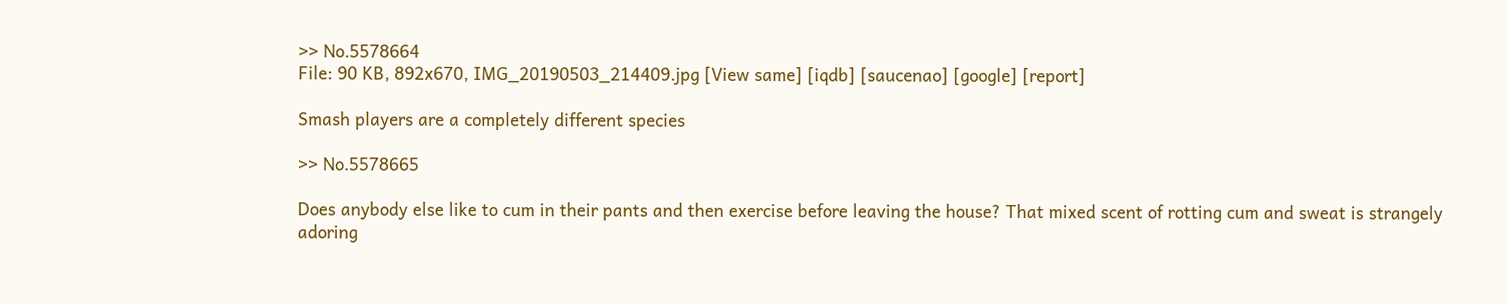>> No.5578664
File: 90 KB, 892x670, IMG_20190503_214409.jpg [View same] [iqdb] [saucenao] [google] [report]

Smash players are a completely different species

>> No.5578665

Does anybody else like to cum in their pants and then exercise before leaving the house? That mixed scent of rotting cum and sweat is strangely adoring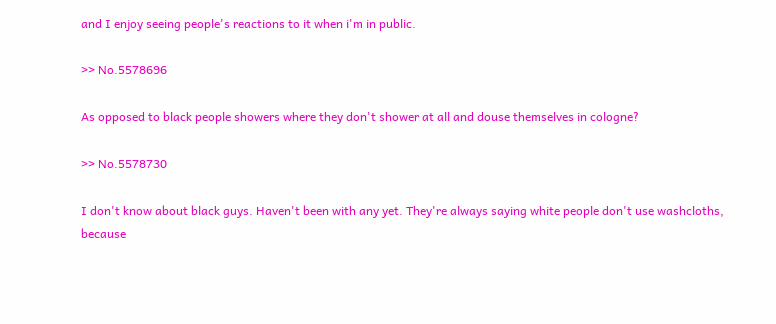and I enjoy seeing people's reactions to it when i'm in public.

>> No.5578696

As opposed to black people showers where they don't shower at all and douse themselves in cologne?

>> No.5578730

I don't know about black guys. Haven't been with any yet. They're always saying white people don't use washcloths, because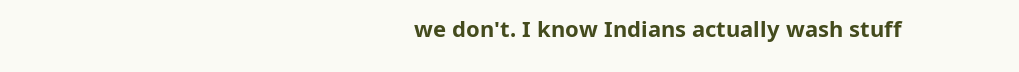we don't. I know Indians actually wash stuff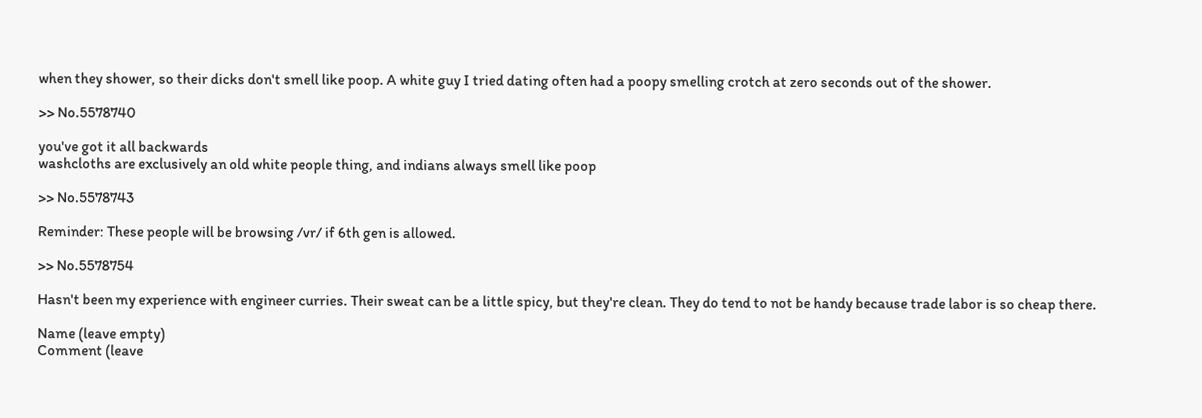when they shower, so their dicks don't smell like poop. A white guy I tried dating often had a poopy smelling crotch at zero seconds out of the shower.

>> No.5578740

you've got it all backwards
washcloths are exclusively an old white people thing, and indians always smell like poop

>> No.5578743

Reminder: These people will be browsing /vr/ if 6th gen is allowed.

>> No.5578754

Hasn't been my experience with engineer curries. Their sweat can be a little spicy, but they're clean. They do tend to not be handy because trade labor is so cheap there.

Name (leave empty)
Comment (leave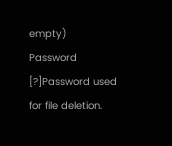empty)
Password [?]Password used for file deletion.